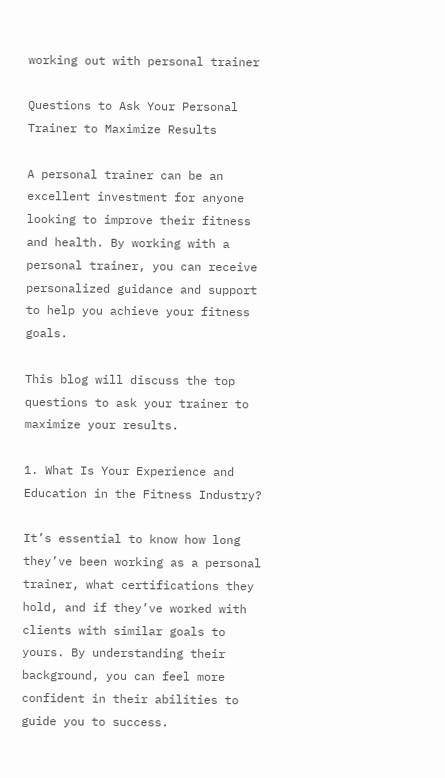working out with personal trainer

Questions to Ask Your Personal Trainer to Maximize Results

A personal trainer can be an excellent investment for anyone looking to improve their fitness and health. By working with a personal trainer, you can receive personalized guidance and support to help you achieve your fitness goals.

This blog will discuss the top questions to ask your trainer to maximize your results.

1. What Is Your Experience and Education in the Fitness Industry?

It’s essential to know how long they’ve been working as a personal trainer, what certifications they hold, and if they’ve worked with clients with similar goals to yours. By understanding their background, you can feel more confident in their abilities to guide you to success.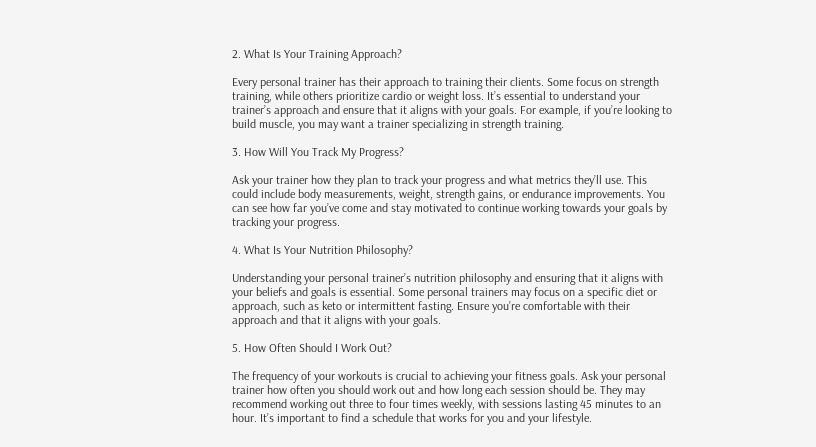2. What Is Your Training Approach?

Every personal trainer has their approach to training their clients. Some focus on strength training, while others prioritize cardio or weight loss. It’s essential to understand your trainer’s approach and ensure that it aligns with your goals. For example, if you’re looking to build muscle, you may want a trainer specializing in strength training.

3. How Will You Track My Progress?

Ask your trainer how they plan to track your progress and what metrics they’ll use. This could include body measurements, weight, strength gains, or endurance improvements. You can see how far you’ve come and stay motivated to continue working towards your goals by tracking your progress.

4. What Is Your Nutrition Philosophy?

Understanding your personal trainer’s nutrition philosophy and ensuring that it aligns with your beliefs and goals is essential. Some personal trainers may focus on a specific diet or approach, such as keto or intermittent fasting. Ensure you’re comfortable with their approach and that it aligns with your goals.

5. How Often Should I Work Out?

The frequency of your workouts is crucial to achieving your fitness goals. Ask your personal trainer how often you should work out and how long each session should be. They may recommend working out three to four times weekly, with sessions lasting 45 minutes to an hour. It’s important to find a schedule that works for you and your lifestyle.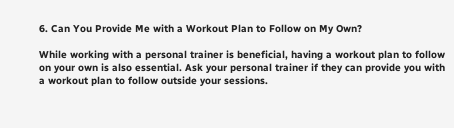6. Can You Provide Me with a Workout Plan to Follow on My Own?

While working with a personal trainer is beneficial, having a workout plan to follow on your own is also essential. Ask your personal trainer if they can provide you with a workout plan to follow outside your sessions.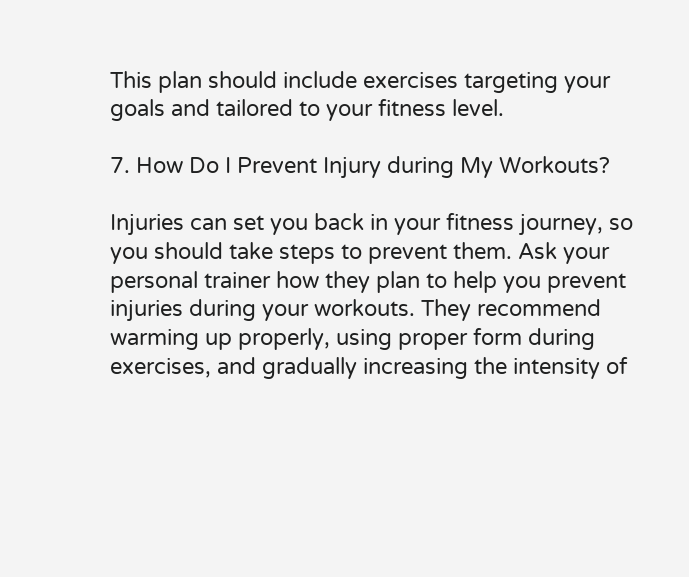This plan should include exercises targeting your goals and tailored to your fitness level.

7. How Do I Prevent Injury during My Workouts?

Injuries can set you back in your fitness journey, so you should take steps to prevent them. Ask your personal trainer how they plan to help you prevent injuries during your workouts. They recommend warming up properly, using proper form during exercises, and gradually increasing the intensity of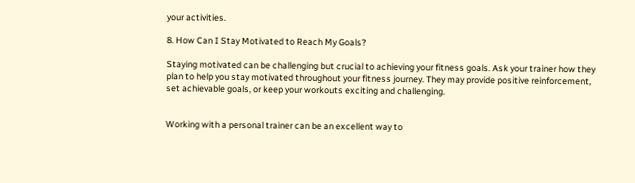your activities.

8. How Can I Stay Motivated to Reach My Goals?

Staying motivated can be challenging but crucial to achieving your fitness goals. Ask your trainer how they plan to help you stay motivated throughout your fitness journey. They may provide positive reinforcement, set achievable goals, or keep your workouts exciting and challenging.


Working with a personal trainer can be an excellent way to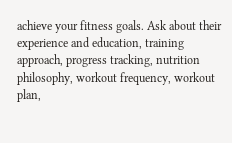achieve your fitness goals. Ask about their experience and education, training approach, progress tracking, nutrition philosophy, workout frequency, workout plan,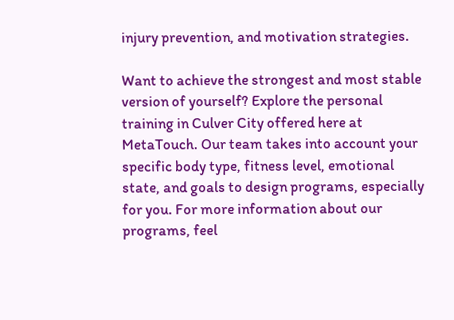injury prevention, and motivation strategies.

Want to achieve the strongest and most stable version of yourself? Explore the personal training in Culver City offered here at MetaTouch. Our team takes into account your specific body type, fitness level, emotional state, and goals to design programs, especially for you. For more information about our programs, feel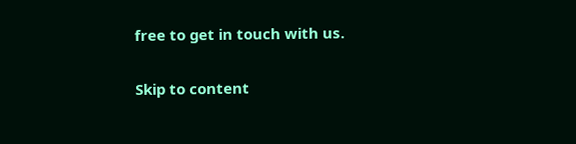free to get in touch with us.

Skip to content